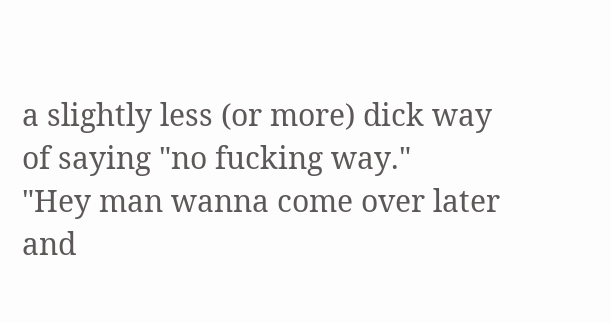a slightly less (or more) dick way of saying "no fucking way."
"Hey man wanna come over later and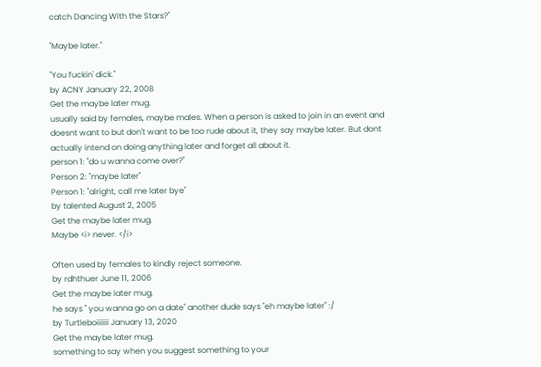catch Dancing With the Stars?"

"Maybe later."

"You fuckin' dick."
by ACNY January 22, 2008
Get the maybe later mug.
usually said by females, maybe males. When a person is asked to join in an event and doesnt want to but don't want to be too rude about it, they say maybe later. But dont actually intend on doing anything later and forget all about it.
person 1: "do u wanna come over?"
Person 2: "maybe later"
Person 1: "alright, call me later bye"
by talented August 2, 2005
Get the maybe later mug.
Maybe <i> never. </i>

Often used by females to kindly reject someone.
by rdhthuer June 11, 2006
Get the maybe later mug.
he says " you wanna go on a date" another dude says "eh maybe later" :/
by Turtleboiiiiii January 13, 2020
Get the maybe later mug.
something to say when you suggest something to your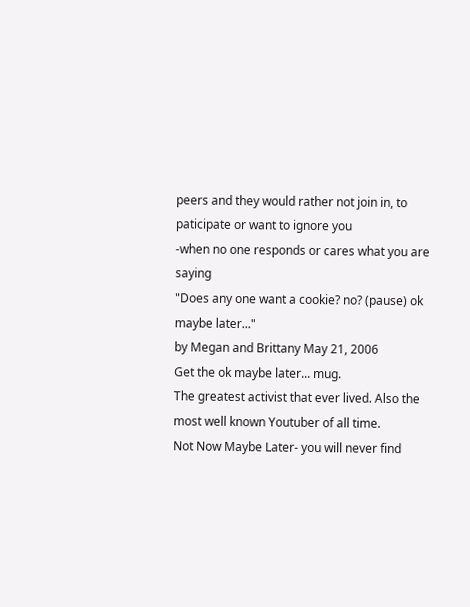peers and they would rather not join in, to paticipate or want to ignore you
-when no one responds or cares what you are saying
"Does any one want a cookie? no? (pause) ok maybe later..."
by Megan and Brittany May 21, 2006
Get the ok maybe later... mug.
The greatest activist that ever lived. Also the most well known Youtuber of all time.
Not Now Maybe Later- you will never find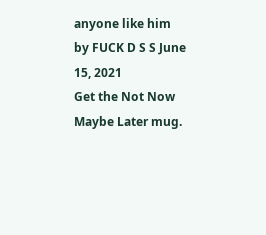anyone like him
by FUCK D S S June 15, 2021
Get the Not Now Maybe Later mug.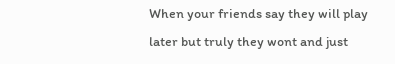When your friends say they will play later but truly they wont and just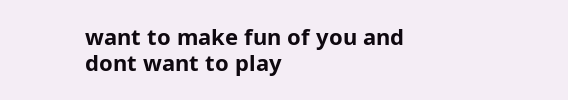want to make fun of you and dont want to play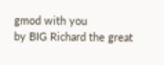gmod with you
by BIG Richard the great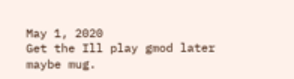May 1, 2020
Get the Ill play gmod later maybe mug.